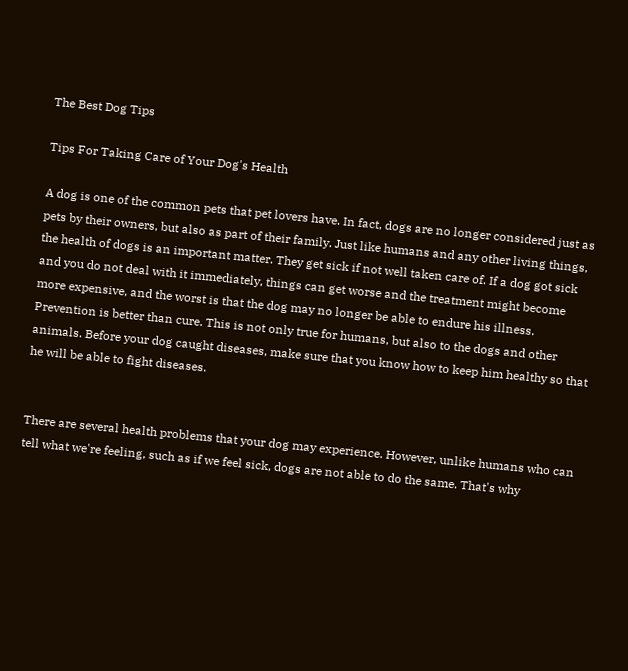The Best Dog Tips

Tips For Taking Care of Your Dog's Health

A dog is one of the common pets that pet lovers have. In fact, dogs are no longer considered just as pets by their owners, but also as part of their family. Just like humans and any other living things, the health of dogs is an important matter. They get sick if not well taken care of. If a dog got sick and you do not deal with it immediately, things can get worse and the treatment might become more expensive, and the worst is that the dog may no longer be able to endure his illness. Prevention is better than cure. This is not only true for humans, but also to the dogs and other animals. Before your dog caught diseases, make sure that you know how to keep him healthy so that he will be able to fight diseases.


There are several health problems that your dog may experience. However, unlike humans who can tell what we're feeling, such as if we feel sick, dogs are not able to do the same. That's why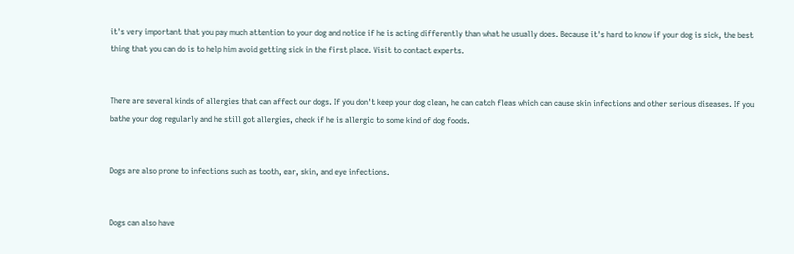it's very important that you pay much attention to your dog and notice if he is acting differently than what he usually does. Because it's hard to know if your dog is sick, the best thing that you can do is to help him avoid getting sick in the first place. Visit to contact experts.


There are several kinds of allergies that can affect our dogs. If you don't keep your dog clean, he can catch fleas which can cause skin infections and other serious diseases. If you bathe your dog regularly and he still got allergies, check if he is allergic to some kind of dog foods.


Dogs are also prone to infections such as tooth, ear, skin, and eye infections.


Dogs can also have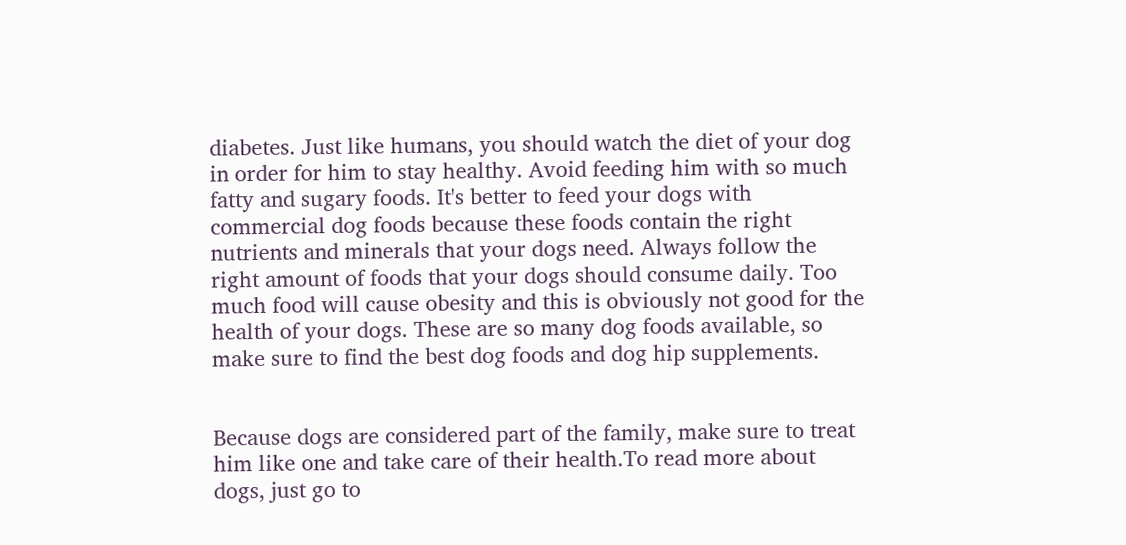diabetes. Just like humans, you should watch the diet of your dog in order for him to stay healthy. Avoid feeding him with so much fatty and sugary foods. It's better to feed your dogs with commercial dog foods because these foods contain the right nutrients and minerals that your dogs need. Always follow the right amount of foods that your dogs should consume daily. Too much food will cause obesity and this is obviously not good for the health of your dogs. These are so many dog foods available, so make sure to find the best dog foods and dog hip supplements.


Because dogs are considered part of the family, make sure to treat him like one and take care of their health.To read more about dogs, just go to